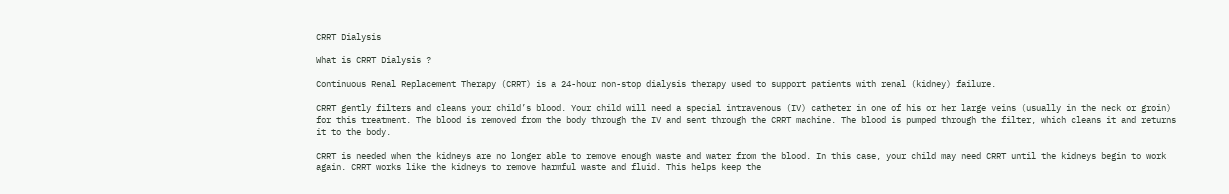CRRT Dialysis

What is CRRT Dialysis ?

Continuous Renal Replacement Therapy (CRRT) is a 24-hour non-stop dialysis therapy used to support patients with renal (kidney) failure.

CRRT gently filters and cleans your child’s blood. Your child will need a special intravenous (IV) catheter in one of his or her large veins (usually in the neck or groin) for this treatment. The blood is removed from the body through the IV and sent through the CRRT machine. The blood is pumped through the filter, which cleans it and returns it to the body.

CRRT is needed when the kidneys are no longer able to remove enough waste and water from the blood. In this case, your child may need CRRT until the kidneys begin to work again. CRRT works like the kidneys to remove harmful waste and fluid. This helps keep the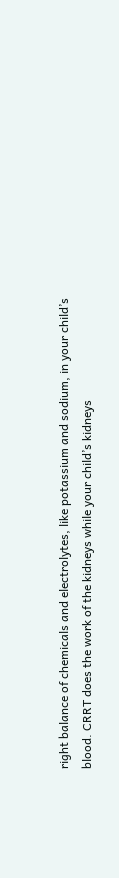right balance of chemicals and electrolytes, like potassium and sodium, in your child’s blood. CRRT does the work of the kidneys while your child’s kidneys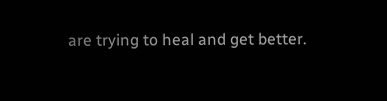are trying to heal and get better.